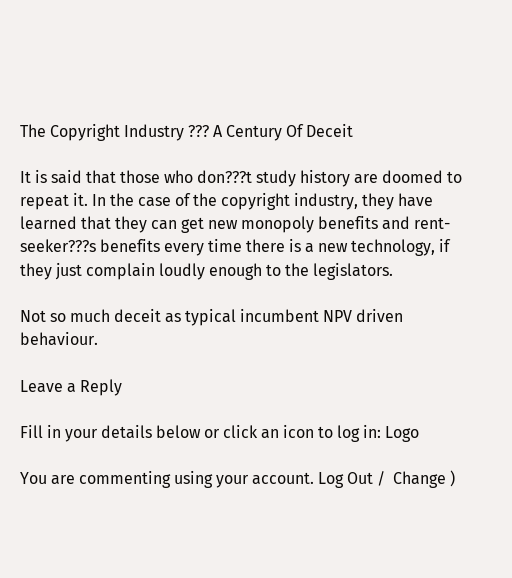The Copyright Industry ??? A Century Of Deceit

It is said that those who don???t study history are doomed to repeat it. In the case of the copyright industry, they have learned that they can get new monopoly benefits and rent-seeker???s benefits every time there is a new technology, if they just complain loudly enough to the legislators.

Not so much deceit as typical incumbent NPV driven behaviour.

Leave a Reply

Fill in your details below or click an icon to log in: Logo

You are commenting using your account. Log Out /  Change )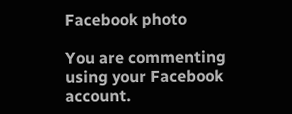Facebook photo

You are commenting using your Facebook account.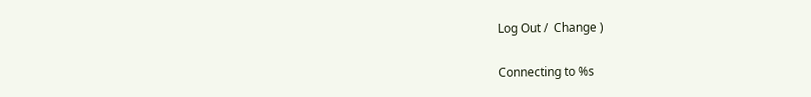Log Out /  Change )

Connecting to %s